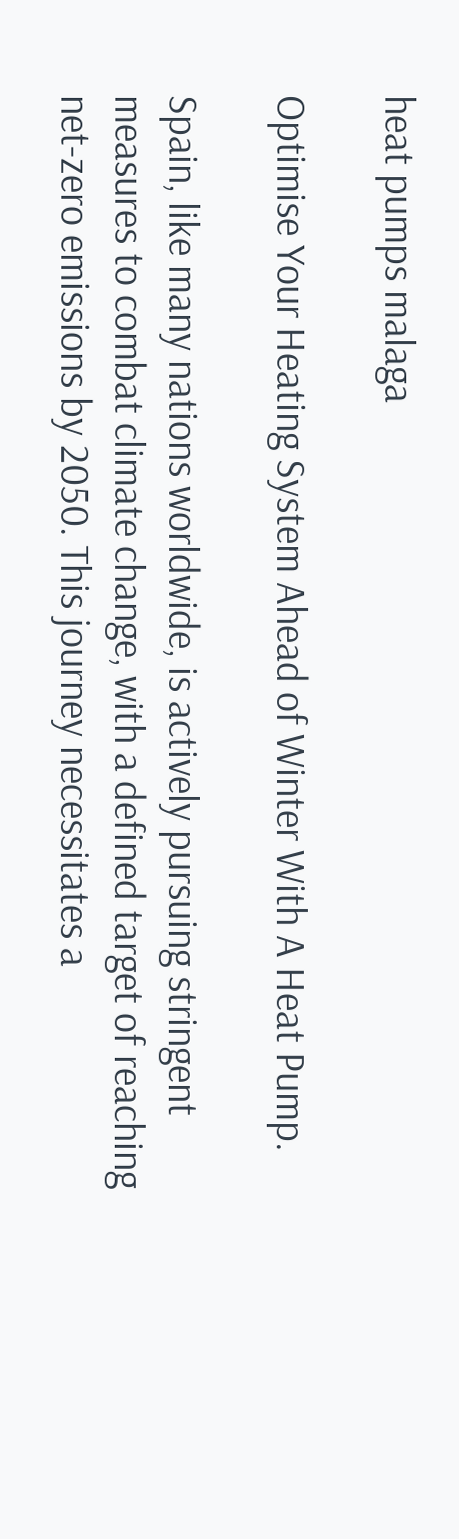heat pumps malaga

Optimise Your Heating System Ahead of Winter With A Heat Pump.

Spain, like many nations worldwide, is actively pursuing stringent measures to combat climate change, with a defined target of reaching net-zero emissions by 2050. This journey necessitates a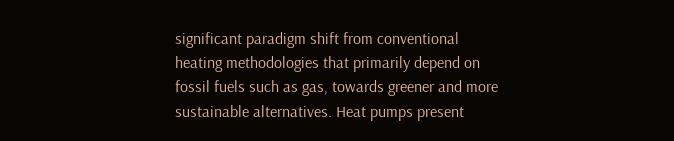significant paradigm shift from conventional heating methodologies that primarily depend on fossil fuels such as gas, towards greener and more sustainable alternatives. Heat pumps present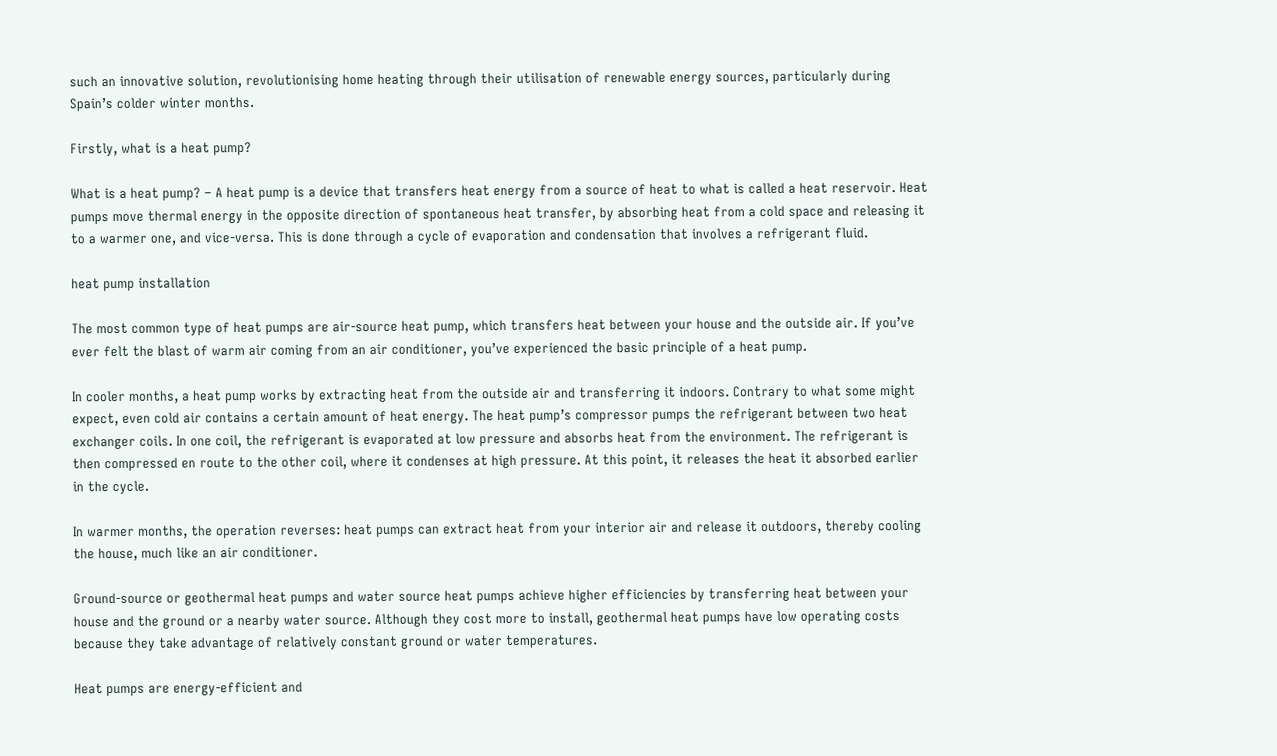such an innovative solution, revolutionising home heating through their utilisation of renewable energy sources, particularly during Spain’s colder winter months.

Firstly, what is a heat pump?

What is a heat pump? – A heat pump is a device that transfers heat energy from a source of heat to what is called a heat reservoir. Heat pumps move thermal energy in the opposite direction of spontaneous heat transfer, by absorbing heat from a cold space and releasing it to a warmer one, and vice-versa. This is done through a cycle of evaporation and condensation that involves a refrigerant fluid.

heat pump installation

The most common type of heat pumps are air-source heat pump, which transfers heat between your house and the outside air. If you’ve ever felt the blast of warm air coming from an air conditioner, you’ve experienced the basic principle of a heat pump.

In cooler months, a heat pump works by extracting heat from the outside air and transferring it indoors. Contrary to what some might expect, even cold air contains a certain amount of heat energy. The heat pump’s compressor pumps the refrigerant between two heat exchanger coils. In one coil, the refrigerant is evaporated at low pressure and absorbs heat from the environment. The refrigerant is then compressed en route to the other coil, where it condenses at high pressure. At this point, it releases the heat it absorbed earlier in the cycle.

In warmer months, the operation reverses: heat pumps can extract heat from your interior air and release it outdoors, thereby cooling the house, much like an air conditioner.

Ground-source or geothermal heat pumps and water source heat pumps achieve higher efficiencies by transferring heat between your house and the ground or a nearby water source. Although they cost more to install, geothermal heat pumps have low operating costs because they take advantage of relatively constant ground or water temperatures.

Heat pumps are energy-efficient and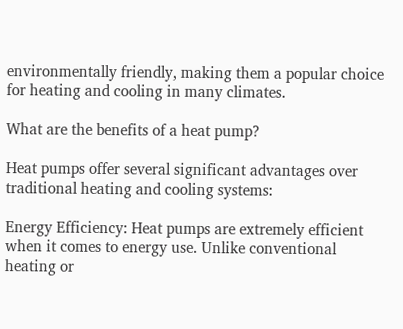environmentally friendly, making them a popular choice for heating and cooling in many climates.

What are the benefits of a heat pump?

Heat pumps offer several significant advantages over traditional heating and cooling systems:

Energy Efficiency: Heat pumps are extremely efficient when it comes to energy use. Unlike conventional heating or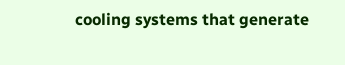cooling systems that generate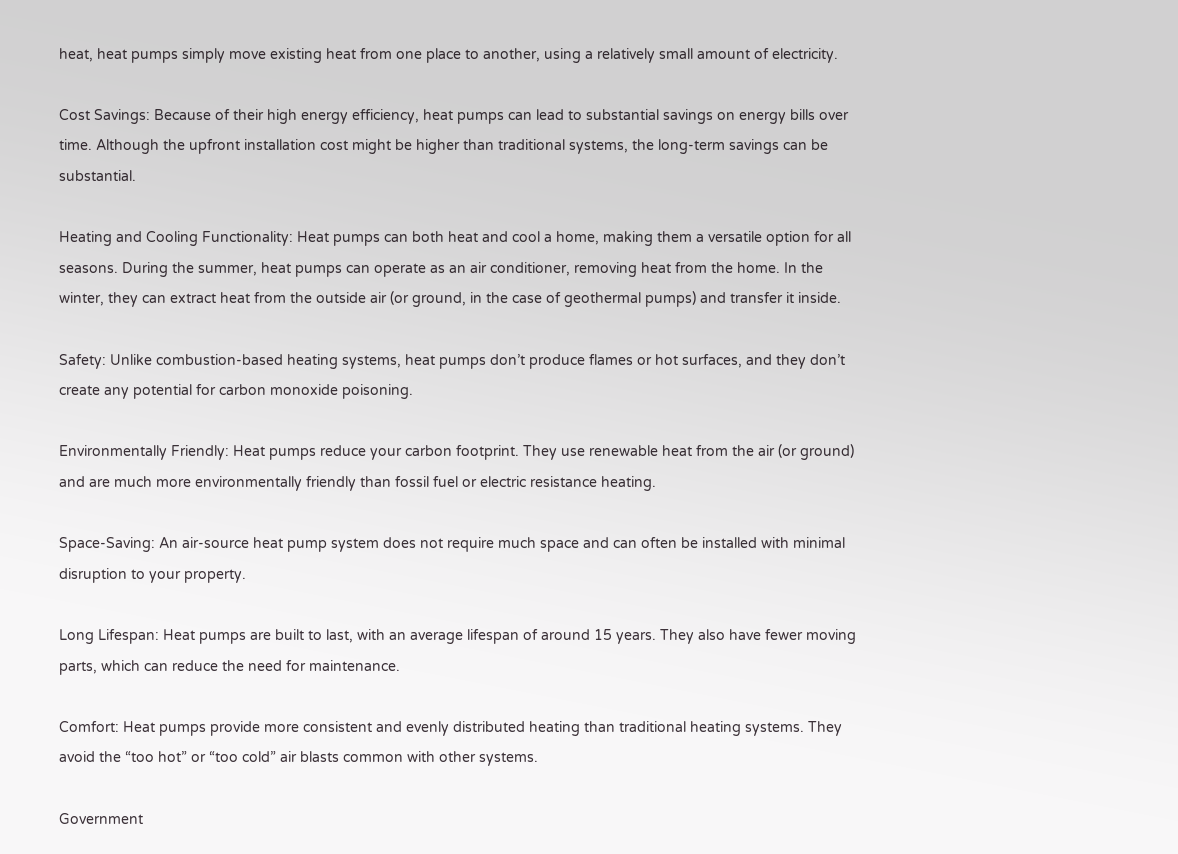heat, heat pumps simply move existing heat from one place to another, using a relatively small amount of electricity.

Cost Savings: Because of their high energy efficiency, heat pumps can lead to substantial savings on energy bills over time. Although the upfront installation cost might be higher than traditional systems, the long-term savings can be substantial.

Heating and Cooling Functionality: Heat pumps can both heat and cool a home, making them a versatile option for all seasons. During the summer, heat pumps can operate as an air conditioner, removing heat from the home. In the winter, they can extract heat from the outside air (or ground, in the case of geothermal pumps) and transfer it inside.

Safety: Unlike combustion-based heating systems, heat pumps don’t produce flames or hot surfaces, and they don’t create any potential for carbon monoxide poisoning.

Environmentally Friendly: Heat pumps reduce your carbon footprint. They use renewable heat from the air (or ground) and are much more environmentally friendly than fossil fuel or electric resistance heating.

Space-Saving: An air-source heat pump system does not require much space and can often be installed with minimal disruption to your property.

Long Lifespan: Heat pumps are built to last, with an average lifespan of around 15 years. They also have fewer moving parts, which can reduce the need for maintenance.

Comfort: Heat pumps provide more consistent and evenly distributed heating than traditional heating systems. They avoid the “too hot” or “too cold” air blasts common with other systems.

Government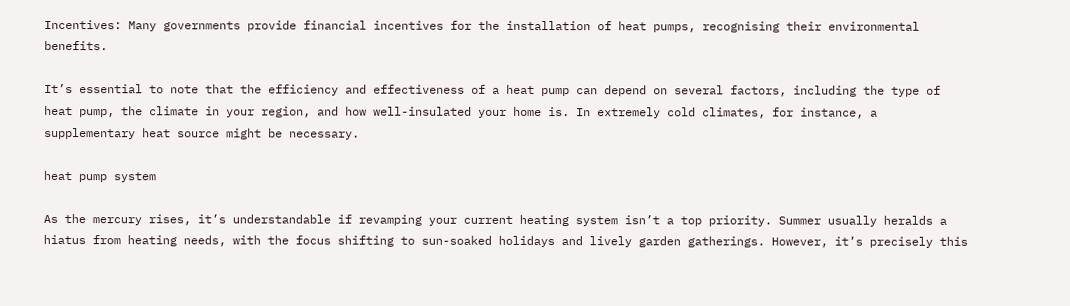Incentives: Many governments provide financial incentives for the installation of heat pumps, recognising their environmental benefits.

It’s essential to note that the efficiency and effectiveness of a heat pump can depend on several factors, including the type of heat pump, the climate in your region, and how well-insulated your home is. In extremely cold climates, for instance, a supplementary heat source might be necessary.

heat pump system

As the mercury rises, it’s understandable if revamping your current heating system isn’t a top priority. Summer usually heralds a hiatus from heating needs, with the focus shifting to sun-soaked holidays and lively garden gatherings. However, it’s precisely this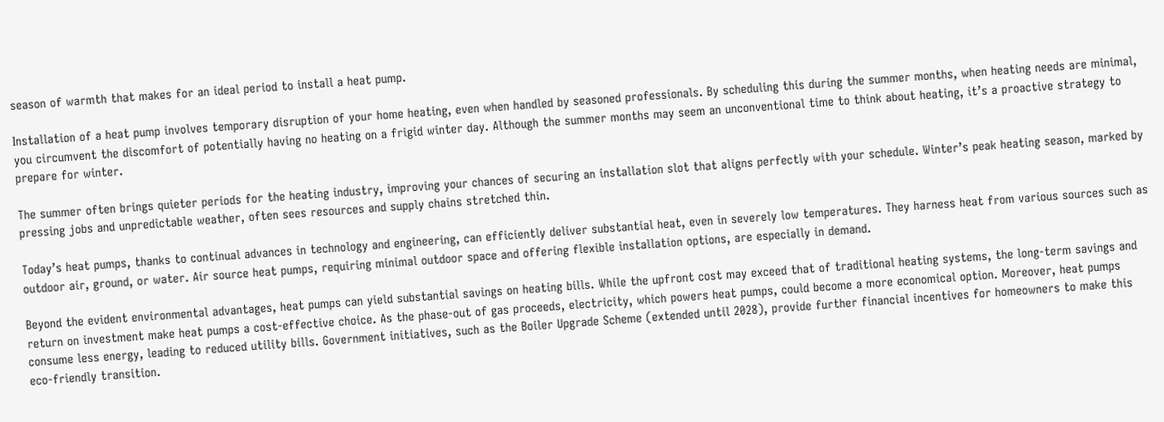season of warmth that makes for an ideal period to install a heat pump.

Installation of a heat pump involves temporary disruption of your home heating, even when handled by seasoned professionals. By scheduling this during the summer months, when heating needs are minimal, you circumvent the discomfort of potentially having no heating on a frigid winter day. Although the summer months may seem an unconventional time to think about heating, it’s a proactive strategy to prepare for winter.

The summer often brings quieter periods for the heating industry, improving your chances of securing an installation slot that aligns perfectly with your schedule. Winter’s peak heating season, marked by pressing jobs and unpredictable weather, often sees resources and supply chains stretched thin.

Today’s heat pumps, thanks to continual advances in technology and engineering, can efficiently deliver substantial heat, even in severely low temperatures. They harness heat from various sources such as outdoor air, ground, or water. Air source heat pumps, requiring minimal outdoor space and offering flexible installation options, are especially in demand.

Beyond the evident environmental advantages, heat pumps can yield substantial savings on heating bills. While the upfront cost may exceed that of traditional heating systems, the long-term savings and return on investment make heat pumps a cost-effective choice. As the phase-out of gas proceeds, electricity, which powers heat pumps, could become a more economical option. Moreover, heat pumps consume less energy, leading to reduced utility bills. Government initiatives, such as the Boiler Upgrade Scheme (extended until 2028), provide further financial incentives for homeowners to make this eco-friendly transition.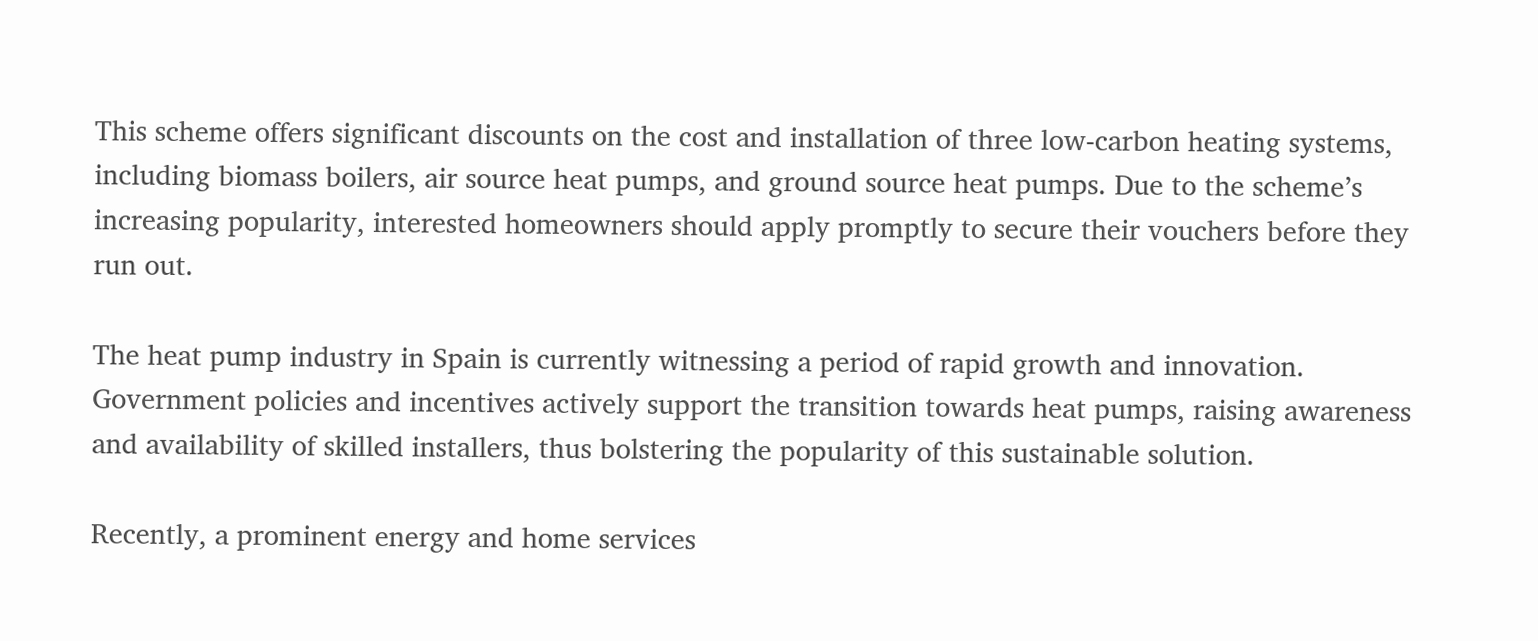This scheme offers significant discounts on the cost and installation of three low-carbon heating systems, including biomass boilers, air source heat pumps, and ground source heat pumps. Due to the scheme’s increasing popularity, interested homeowners should apply promptly to secure their vouchers before they run out.

The heat pump industry in Spain is currently witnessing a period of rapid growth and innovation. Government policies and incentives actively support the transition towards heat pumps, raising awareness and availability of skilled installers, thus bolstering the popularity of this sustainable solution.

Recently, a prominent energy and home services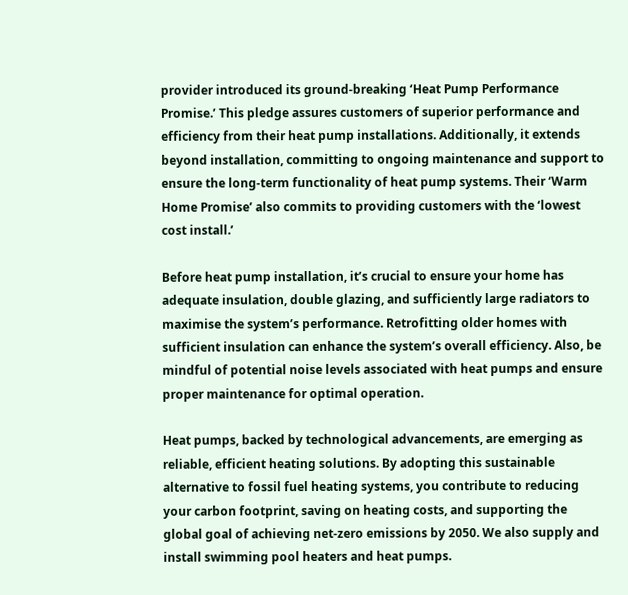provider introduced its ground-breaking ‘Heat Pump Performance Promise.’ This pledge assures customers of superior performance and efficiency from their heat pump installations. Additionally, it extends beyond installation, committing to ongoing maintenance and support to ensure the long-term functionality of heat pump systems. Their ‘Warm Home Promise’ also commits to providing customers with the ‘lowest cost install.’

Before heat pump installation, it’s crucial to ensure your home has adequate insulation, double glazing, and sufficiently large radiators to maximise the system’s performance. Retrofitting older homes with sufficient insulation can enhance the system’s overall efficiency. Also, be mindful of potential noise levels associated with heat pumps and ensure proper maintenance for optimal operation.

Heat pumps, backed by technological advancements, are emerging as reliable, efficient heating solutions. By adopting this sustainable alternative to fossil fuel heating systems, you contribute to reducing your carbon footprint, saving on heating costs, and supporting the global goal of achieving net-zero emissions by 2050. We also supply and install swimming pool heaters and heat pumps.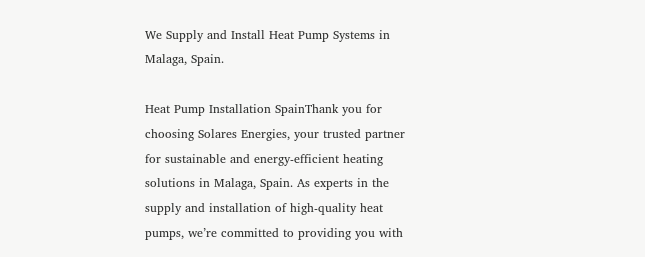We Supply and Install Heat Pump Systems in Malaga, Spain.

Heat Pump Installation SpainThank you for choosing Solares Energies, your trusted partner for sustainable and energy-efficient heating solutions in Malaga, Spain. As experts in the supply and installation of high-quality heat pumps, we’re committed to providing you with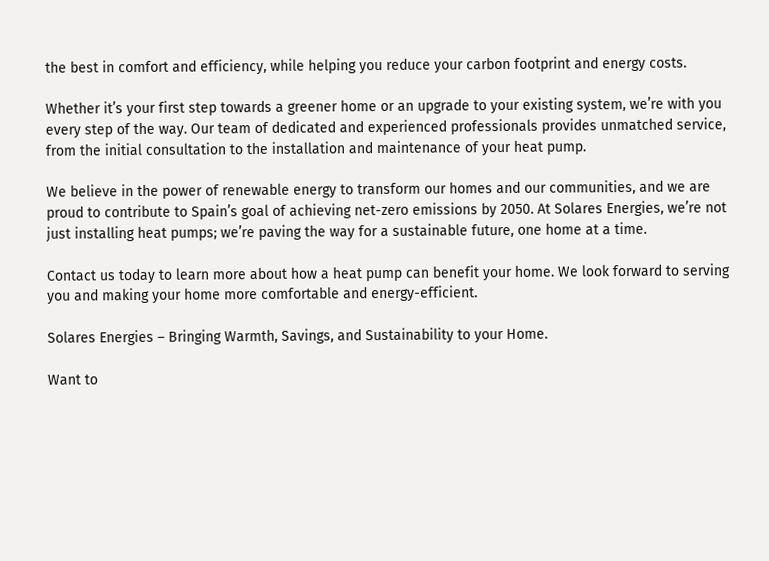the best in comfort and efficiency, while helping you reduce your carbon footprint and energy costs.

Whether it’s your first step towards a greener home or an upgrade to your existing system, we’re with you every step of the way. Our team of dedicated and experienced professionals provides unmatched service, from the initial consultation to the installation and maintenance of your heat pump.

We believe in the power of renewable energy to transform our homes and our communities, and we are proud to contribute to Spain’s goal of achieving net-zero emissions by 2050. At Solares Energies, we’re not just installing heat pumps; we’re paving the way for a sustainable future, one home at a time.

Contact us today to learn more about how a heat pump can benefit your home. We look forward to serving you and making your home more comfortable and energy-efficient.

Solares Energies – Bringing Warmth, Savings, and Sustainability to your Home.

Want to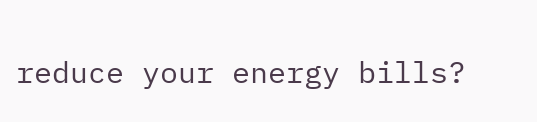reduce your energy bills?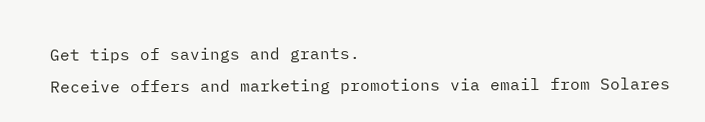Get tips of savings and grants.
Receive offers and marketing promotions via email from Solares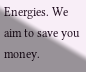Energies. We aim to save you money.